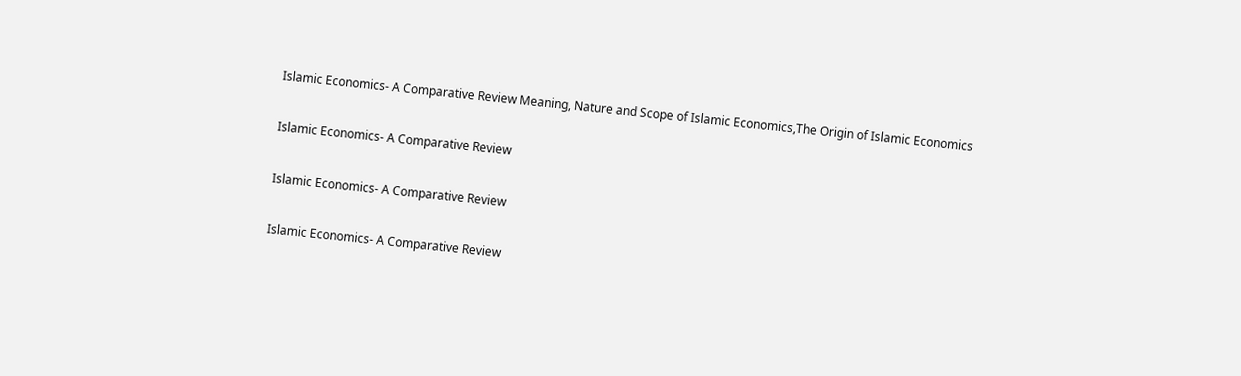Islamic Economics- A Comparative Review Meaning, Nature and Scope of Islamic Economics,The Origin of Islamic Economics

Islamic Economics- A Comparative Review

Islamic Economics- A Comparative Review

Islamic Economics- A Comparative Review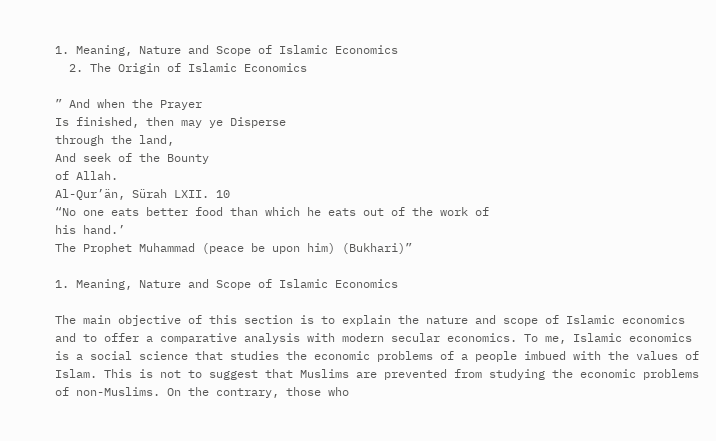1. Meaning, Nature and Scope of Islamic Economics
  2. The Origin of Islamic Economics

” And when the Prayer
Is finished, then may ye Disperse
through the land,
And seek of the Bounty
of Allah.
Al-Qur’än, Sürah LXII. 10
“No one eats better food than which he eats out of the work of
his hand.’
The Prophet Muhammad (peace be upon him) (Bukhari)”

1. Meaning, Nature and Scope of Islamic Economics

The main objective of this section is to explain the nature and scope of Islamic economics and to offer a comparative analysis with modern secular economics. To me, Islamic economics is a social science that studies the economic problems of a people imbued with the values of Islam. This is not to suggest that Muslims are prevented from studying the economic problems of non-Muslims. On the contrary, those who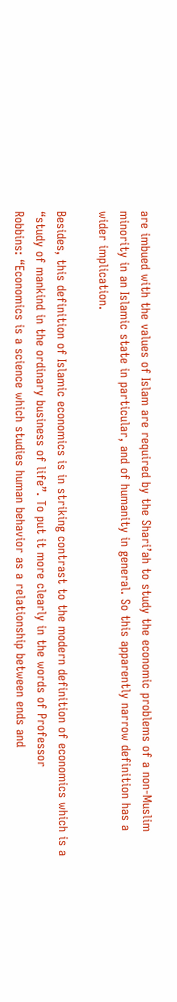are imbued with the values of Islam are required by the Shari’ah to study the economic problems of a non-Muslim minority in an Islamic state in particular, and of humanity in general. So this apparently narrow definition has a wider implication.

Besides, this definition of Islamic economics is in striking contrast to the modern definition of economics which is a “study of mankind in the ordinary business of life”. To put it more clearly in the words of Professor
Robbins: “Economics is a science which studies human behavior as a relationship between ends and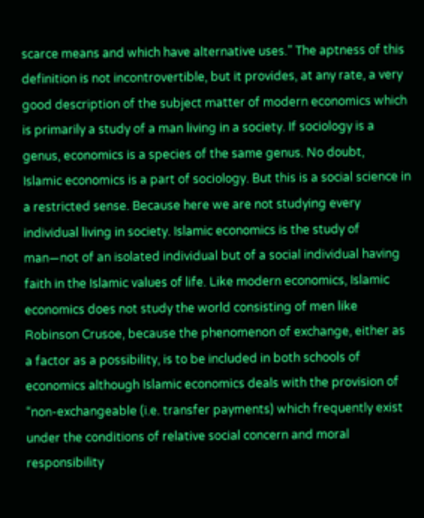scarce means and which have alternative uses.” The aptness of this definition is not incontrovertible, but it provides, at any rate, a very good description of the subject matter of modern economics which is primarily a study of a man living in a society. If sociology is a genus, economics is a species of the same genus. No doubt,
Islamic economics is a part of sociology. But this is a social science in a restricted sense. Because here we are not studying every individual living in society. Islamic economics is the study of man—not of an isolated individual but of a social individual having faith in the Islamic values of life. Like modern economics, Islamic economics does not study the world consisting of men like Robinson Crusoe, because the phenomenon of exchange, either as a factor as a possibility, is to be included in both schools of economics although Islamic economics deals with the provision of “non-exchangeable (i.e. transfer payments) which frequently exist
under the conditions of relative social concern and moral responsibility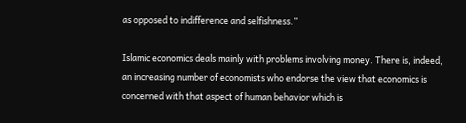as opposed to indifference and selfishness.”

Islamic economics deals mainly with problems involving money. There is, indeed, an increasing number of economists who endorse the view that economics is concerned with that aspect of human behavior which is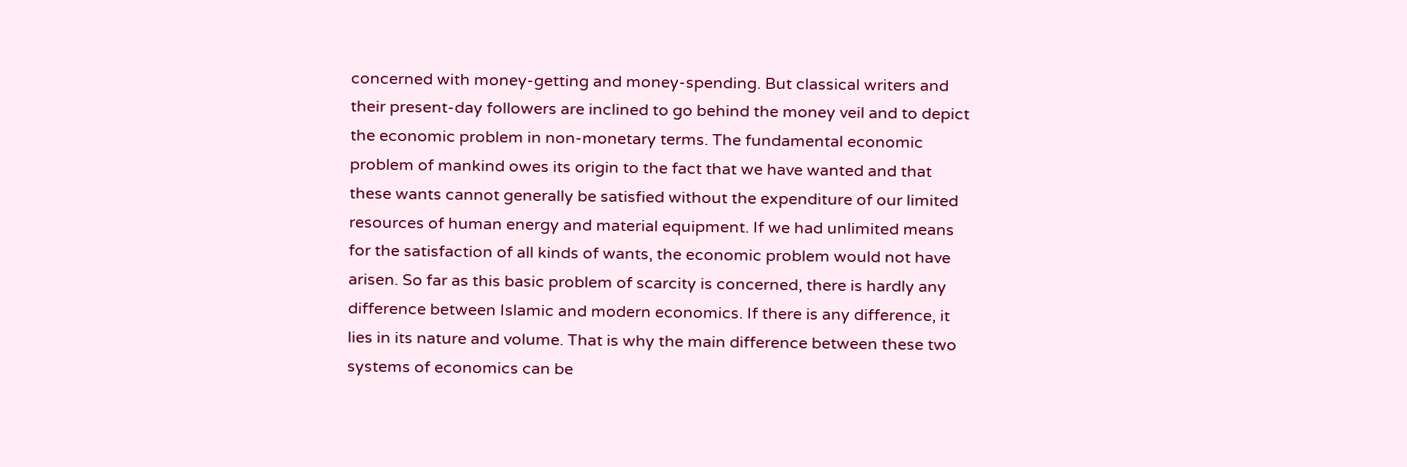concerned with money-getting and money-spending. But classical writers and their present-day followers are inclined to go behind the money veil and to depict the economic problem in non-monetary terms. The fundamental economic problem of mankind owes its origin to the fact that we have wanted and that these wants cannot generally be satisfied without the expenditure of our limited resources of human energy and material equipment. If we had unlimited means for the satisfaction of all kinds of wants, the economic problem would not have arisen. So far as this basic problem of scarcity is concerned, there is hardly any difference between Islamic and modern economics. If there is any difference, it lies in its nature and volume. That is why the main difference between these two systems of economics can be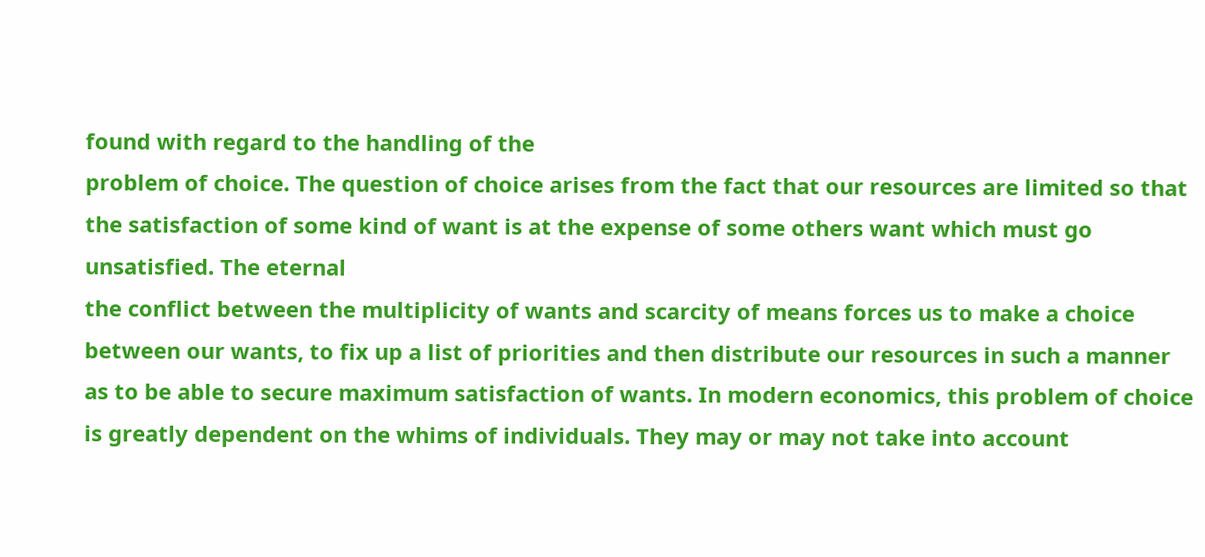found with regard to the handling of the
problem of choice. The question of choice arises from the fact that our resources are limited so that the satisfaction of some kind of want is at the expense of some others want which must go unsatisfied. The eternal
the conflict between the multiplicity of wants and scarcity of means forces us to make a choice between our wants, to fix up a list of priorities and then distribute our resources in such a manner as to be able to secure maximum satisfaction of wants. In modern economics, this problem of choice is greatly dependent on the whims of individuals. They may or may not take into account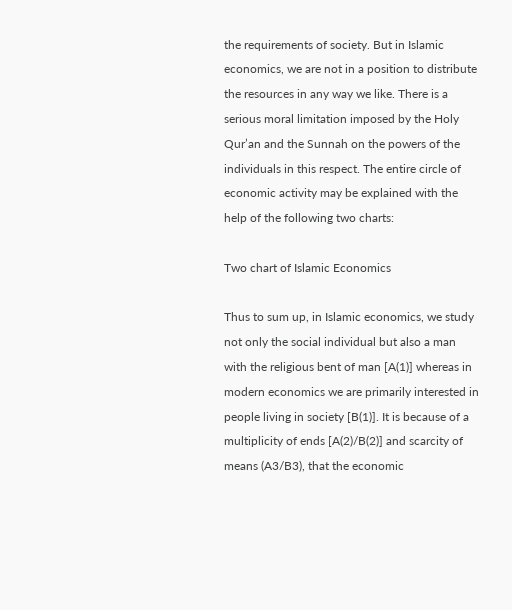the requirements of society. But in Islamic economics, we are not in a position to distribute the resources in any way we like. There is a  serious moral limitation imposed by the Holy Qur’an and the Sunnah on the powers of the individuals in this respect. The entire circle of economic activity may be explained with the help of the following two charts:

Two chart of Islamic Economics

Thus to sum up, in Islamic economics, we study not only the social individual but also a man with the religious bent of man [A(1)] whereas in modern economics we are primarily interested in people living in society [B(1)]. It is because of a multiplicity of ends [A(2)/B(2)] and scarcity of means (A3/B3), that the economic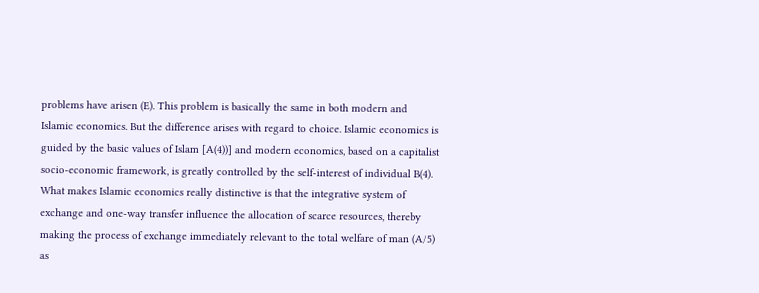problems have arisen (E). This problem is basically the same in both modern and Islamic economics. But the difference arises with regard to choice. Islamic economics is guided by the basic values of Islam [A(4))] and modern economics, based on a capitalist socio-economic framework, is greatly controlled by the self-interest of individual B(4). What makes Islamic economics really distinctive is that the integrative system of exchange and one-way transfer influence the allocation of scarce resources, thereby making the process of exchange immediately relevant to the total welfare of man (A/5) as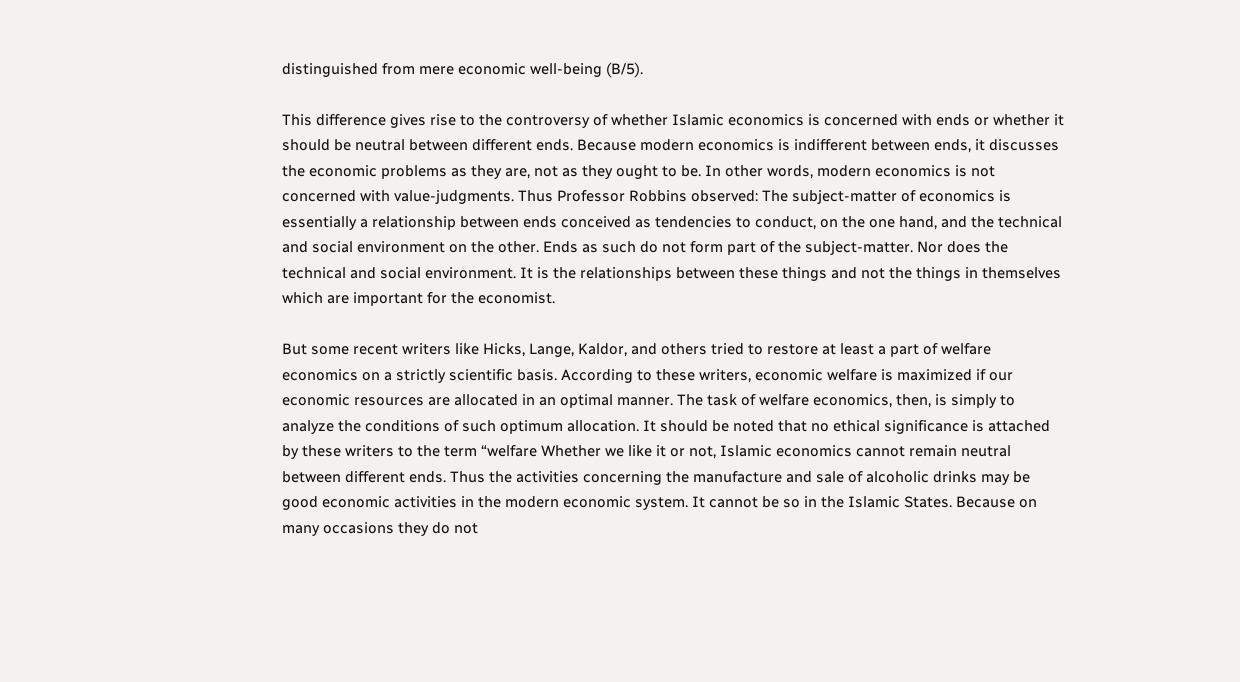distinguished from mere economic well-being (B/5).

This difference gives rise to the controversy of whether Islamic economics is concerned with ends or whether it should be neutral between different ends. Because modern economics is indifferent between ends, it discusses the economic problems as they are, not as they ought to be. In other words, modern economics is not concerned with value-judgments. Thus Professor Robbins observed: The subject-matter of economics is essentially a relationship between ends conceived as tendencies to conduct, on the one hand, and the technical and social environment on the other. Ends as such do not form part of the subject-matter. Nor does the technical and social environment. It is the relationships between these things and not the things in themselves which are important for the economist.

But some recent writers like Hicks, Lange, Kaldor, and others tried to restore at least a part of welfare economics on a strictly scientific basis. According to these writers, economic welfare is maximized if our economic resources are allocated in an optimal manner. The task of welfare economics, then, is simply to analyze the conditions of such optimum allocation. It should be noted that no ethical significance is attached by these writers to the term “welfare Whether we like it or not, Islamic economics cannot remain neutral between different ends. Thus the activities concerning the manufacture and sale of alcoholic drinks may be good economic activities in the modern economic system. It cannot be so in the Islamic States. Because on many occasions they do not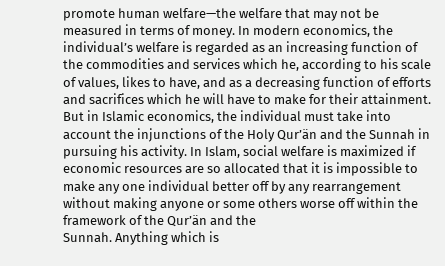promote human welfare—the welfare that may not be measured in terms of money. In modern economics, the individual’s welfare is regarded as an increasing function of the commodities and services which he, according to his scale of values, likes to have, and as a decreasing function of efforts and sacrifices which he will have to make for their attainment. But in Islamic economics, the individual must take into account the injunctions of the Holy Qur’än and the Sunnah in pursuing his activity. In Islam, social welfare is maximized if economic resources are so allocated that it is impossible to make any one individual better off by any rearrangement without making anyone or some others worse off within the framework of the Qur’än and the
Sunnah. Anything which is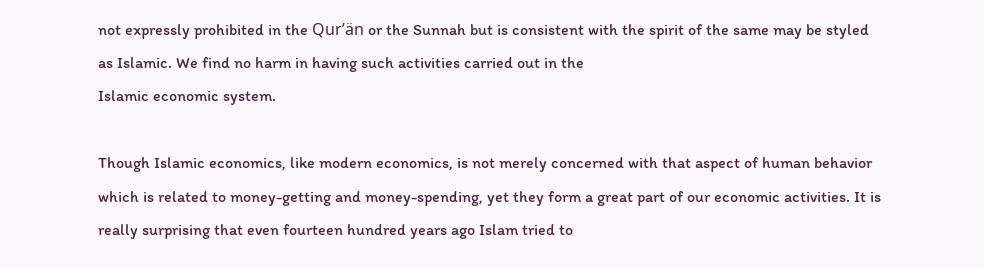not expressly prohibited in the Qur’än or the Sunnah but is consistent with the spirit of the same may be styled as Islamic. We find no harm in having such activities carried out in the
Islamic economic system.

Though Islamic economics, like modern economics, is not merely concerned with that aspect of human behavior which is related to money-getting and money-spending, yet they form a great part of our economic activities. It is really surprising that even fourteen hundred years ago Islam tried to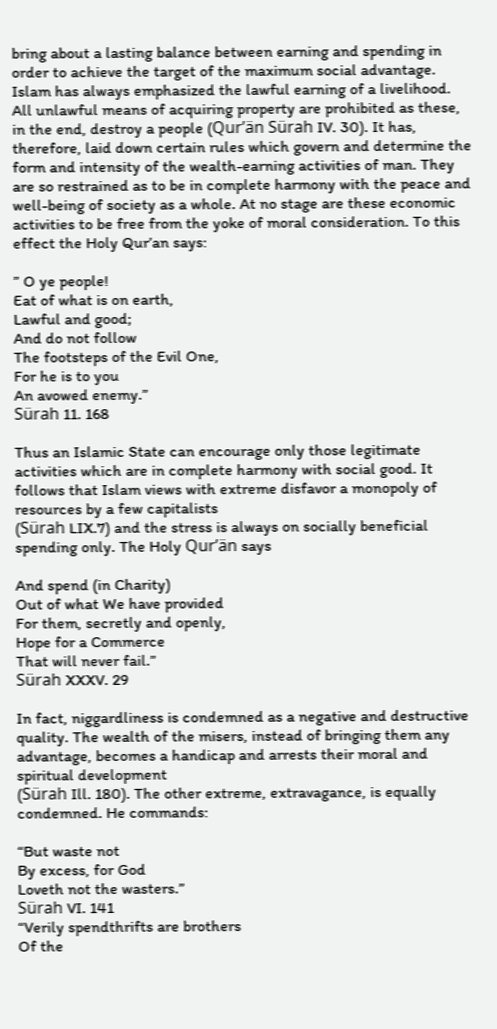bring about a lasting balance between earning and spending in order to achieve the target of the maximum social advantage. Islam has always emphasized the lawful earning of a livelihood. All unlawful means of acquiring property are prohibited as these, in the end, destroy a people (Qur’än Sürah IV. 30). It has, therefore, laid down certain rules which govern and determine the form and intensity of the wealth-earning activities of man. They are so restrained as to be in complete harmony with the peace and well-being of society as a whole. At no stage are these economic activities to be free from the yoke of moral consideration. To this effect the Holy Qur’an says:

” O ye people!
Eat of what is on earth,
Lawful and good;
And do not follow
The footsteps of the Evil One,
For he is to you
An avowed enemy.”
Sürah 11. 168

Thus an Islamic State can encourage only those legitimate activities which are in complete harmony with social good. It follows that Islam views with extreme disfavor a monopoly of resources by a few capitalists
(Sürah LIX.7) and the stress is always on socially beneficial spending only. The Holy Qur’än says

And spend (in Charity)
Out of what We have provided
For them, secretly and openly,
Hope for a Commerce
That will never fail.”
Sürah XXXV. 29

In fact, niggardliness is condemned as a negative and destructive quality. The wealth of the misers, instead of bringing them any advantage, becomes a handicap and arrests their moral and spiritual development
(Sürah Ill. 180). The other extreme, extravagance, is equally condemned. He commands:

“But waste not
By excess, for God
Loveth not the wasters.”
Sürah VI. 141
“Verily spendthrifts are brothers
Of the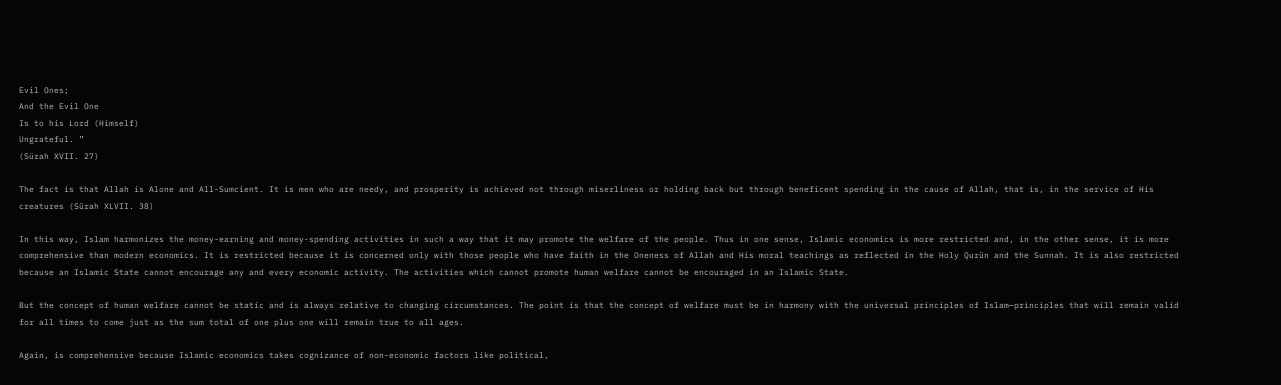Evil Ones;
And the Evil One
Is to his Lord (Himself)
Ungrateful. ”
(Sürah XVII. 27)

The fact is that Allah is Alone and All-Sumcient. It is men who are needy, and prosperity is achieved not through miserliness or holding back but through beneficent spending in the cause of Allah, that is, in the service of His creatures (Sürah XLVII. 38)

In this way, Islam harmonizes the money-earning and money-spending activities in such a way that it may promote the welfare of the people. Thus in one sense, Islamic economics is more restricted and, in the other sense, it is more comprehensive than modern economics. It is restricted because it is concerned only with those people who have faith in the Oneness of Allah and His moral teachings as reflected in the Holy Qurün and the Sunnah. It is also restricted because an Islamic State cannot encourage any and every economic activity. The activities which cannot promote human welfare cannot be encouraged in an Islamic State.

But the concept of human welfare cannot be static and is always relative to changing circumstances. The point is that the concept of welfare must be in harmony with the universal principles of Islam—principles that will remain valid for all times to come just as the sum total of one plus one will remain true to all ages.

Again, is comprehensive because Islamic economics takes cognizance of non-economic factors like political,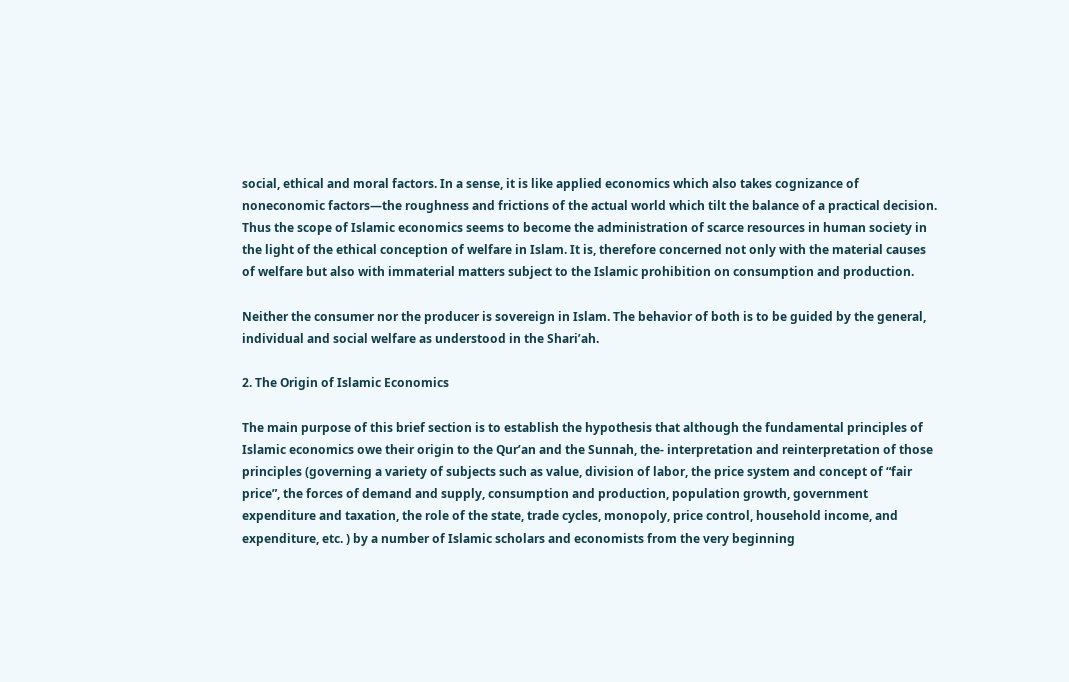social, ethical and moral factors. In a sense, it is like applied economics which also takes cognizance of noneconomic factors—the roughness and frictions of the actual world which tilt the balance of a practical decision. Thus the scope of Islamic economics seems to become the administration of scarce resources in human society in the light of the ethical conception of welfare in Islam. It is, therefore concerned not only with the material causes of welfare but also with immaterial matters subject to the Islamic prohibition on consumption and production.

Neither the consumer nor the producer is sovereign in Islam. The behavior of both is to be guided by the general, individual and social welfare as understood in the Shari’ah.

2. The Origin of Islamic Economics

The main purpose of this brief section is to establish the hypothesis that although the fundamental principles of Islamic economics owe their origin to the Qur’an and the Sunnah, the- interpretation and reinterpretation of those principles (governing a variety of subjects such as value, division of labor, the price system and concept of “fair price”, the forces of demand and supply, consumption and production, population growth, government expenditure and taxation, the role of the state, trade cycles, monopoly, price control, household income, and expenditure, etc. ) by a number of Islamic scholars and economists from the very beginning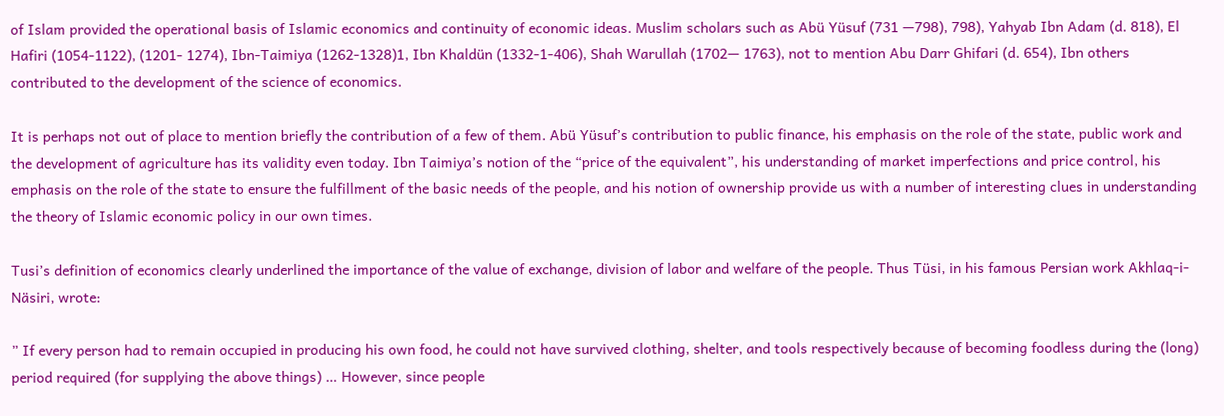of Islam provided the operational basis of Islamic economics and continuity of economic ideas. Muslim scholars such as Abü Yüsuf (731 —798), 798), Yahyab Ibn Adam (d. 818), El Hafiri (1054-1122), (1201- 1274), Ibn-Taimiya (1262-1328)1, Ibn Khaldün (1332-1-406), Shah Warullah (1702— 1763), not to mention Abu Darr Ghifari (d. 654), Ibn others contributed to the development of the science of economics.

It is perhaps not out of place to mention briefly the contribution of a few of them. Abü Yüsuf’s contribution to public finance, his emphasis on the role of the state, public work and the development of agriculture has its validity even today. Ibn Taimiya’s notion of the “price of the equivalent”, his understanding of market imperfections and price control, his emphasis on the role of the state to ensure the fulfillment of the basic needs of the people, and his notion of ownership provide us with a number of interesting clues in understanding the theory of Islamic economic policy in our own times.

Tusi’s definition of economics clearly underlined the importance of the value of exchange, division of labor and welfare of the people. Thus Tüsi, in his famous Persian work Akhlaq-i-Näsiri, wrote:

” If every person had to remain occupied in producing his own food, he could not have survived clothing, shelter, and tools respectively because of becoming foodless during the (long) period required (for supplying the above things) … However, since people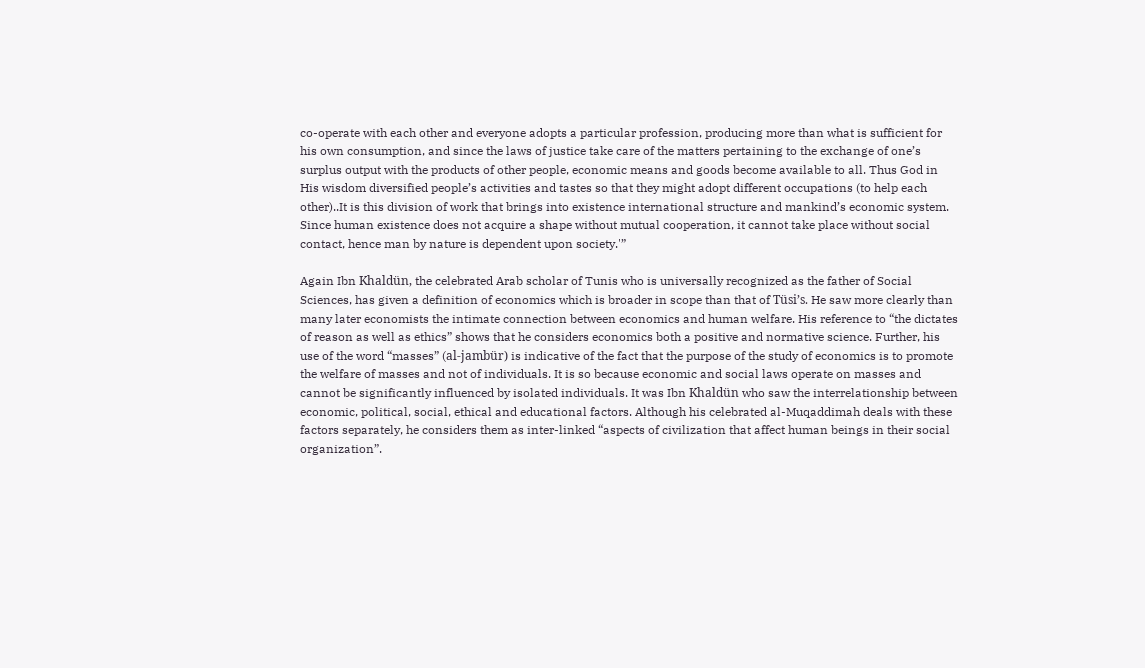co-operate with each other and everyone adopts a particular profession, producing more than what is sufficient for his own consumption, and since the laws of justice take care of the matters pertaining to the exchange of one’s surplus output with the products of other people, economic means and goods become available to all. Thus God in His wisdom diversified people’s activities and tastes so that they might adopt different occupations (to help each other)..It is this division of work that brings into existence international structure and mankind’s economic system. Since human existence does not acquire a shape without mutual cooperation, it cannot take place without social contact, hence man by nature is dependent upon society.'”

Again Ibn Khaldün, the celebrated Arab scholar of Tunis who is universally recognized as the father of Social Sciences, has given a definition of economics which is broader in scope than that of Tüsi’s. He saw more clearly than many later economists the intimate connection between economics and human welfare. His reference to “the dictates of reason as well as ethics” shows that he considers economics both a positive and normative science. Further, his use of the word “masses” (al-jambür) is indicative of the fact that the purpose of the study of economics is to promote the welfare of masses and not of individuals. It is so because economic and social laws operate on masses and cannot be significantly influenced by isolated individuals. It was Ibn Khaldün who saw the interrelationship between economic, political, social, ethical and educational factors. Although his celebrated al-Muqaddimah deals with these factors separately, he considers them as inter-linked “aspects of civilization that affect human beings in their social organization”.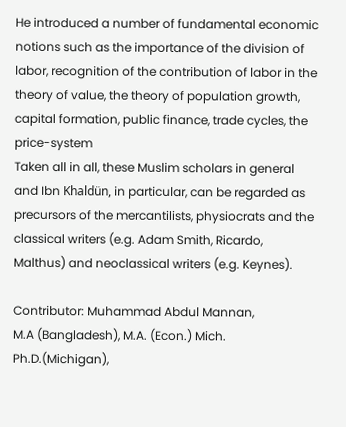He introduced a number of fundamental economic
notions such as the importance of the division of labor, recognition of the contribution of labor in the theory of value, the theory of population growth, capital formation, public finance, trade cycles, the price-system
Taken all in all, these Muslim scholars in general and Ibn Khaldün, in particular, can be regarded as precursors of the mercantilists, physiocrats and the classical writers (e.g. Adam Smith, Ricardo, Malthus) and neoclassical writers (e.g. Keynes).

Contributor: Muhammad Abdul Mannan,
M.A (Bangladesh), M.A. (Econ.) Mich. Ph.D.(Michigan),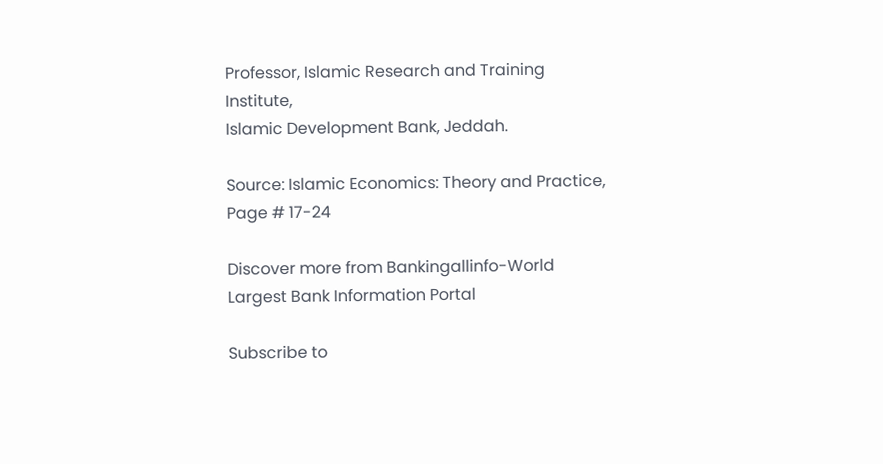Professor, Islamic Research and Training Institute,
Islamic Development Bank, Jeddah.

Source: Islamic Economics: Theory and Practice, Page # 17-24

Discover more from Bankingallinfo-World Largest Bank Information Portal

Subscribe to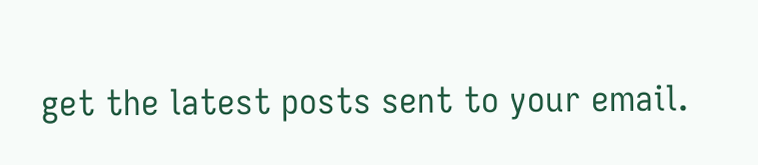get the latest posts sent to your email.